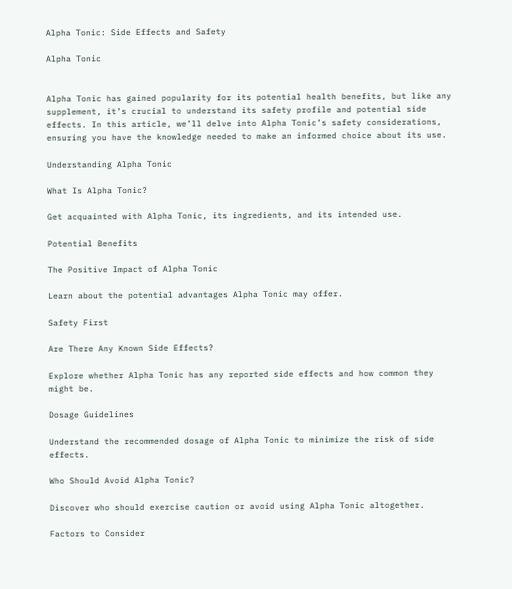Alpha Tonic: Side Effects and Safety

Alpha Tonic


Alpha Tonic has gained popularity for its potential health benefits, but like any supplement, it’s crucial to understand its safety profile and potential side effects. In this article, we’ll delve into Alpha Tonic’s safety considerations, ensuring you have the knowledge needed to make an informed choice about its use.

Understanding Alpha Tonic

What Is Alpha Tonic?

Get acquainted with Alpha Tonic, its ingredients, and its intended use.

Potential Benefits

The Positive Impact of Alpha Tonic

Learn about the potential advantages Alpha Tonic may offer.

Safety First

Are There Any Known Side Effects?

Explore whether Alpha Tonic has any reported side effects and how common they might be.

Dosage Guidelines

Understand the recommended dosage of Alpha Tonic to minimize the risk of side effects.

Who Should Avoid Alpha Tonic?

Discover who should exercise caution or avoid using Alpha Tonic altogether.

Factors to Consider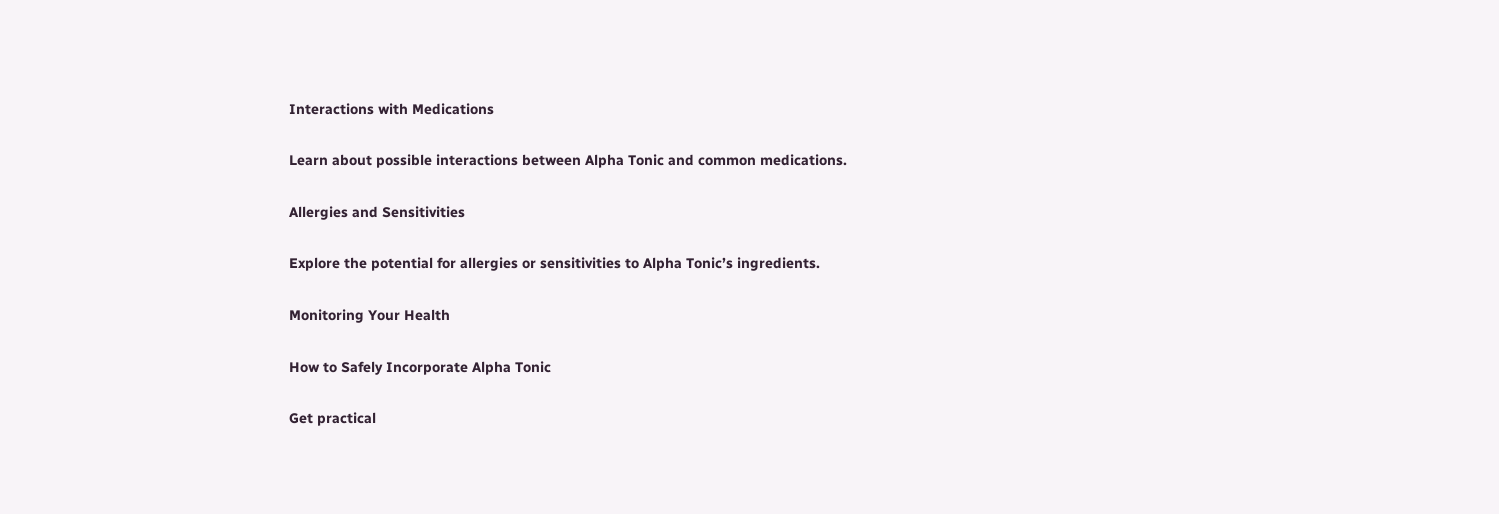Interactions with Medications

Learn about possible interactions between Alpha Tonic and common medications.

Allergies and Sensitivities

Explore the potential for allergies or sensitivities to Alpha Tonic’s ingredients.

Monitoring Your Health

How to Safely Incorporate Alpha Tonic

Get practical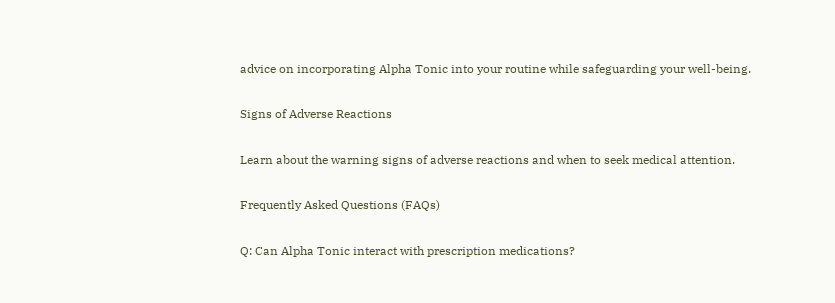advice on incorporating Alpha Tonic into your routine while safeguarding your well-being.

Signs of Adverse Reactions

Learn about the warning signs of adverse reactions and when to seek medical attention.

Frequently Asked Questions (FAQs)

Q: Can Alpha Tonic interact with prescription medications?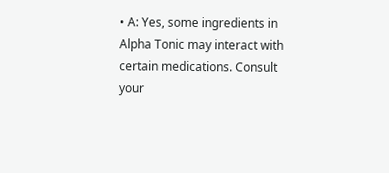• A: Yes, some ingredients in Alpha Tonic may interact with certain medications. Consult your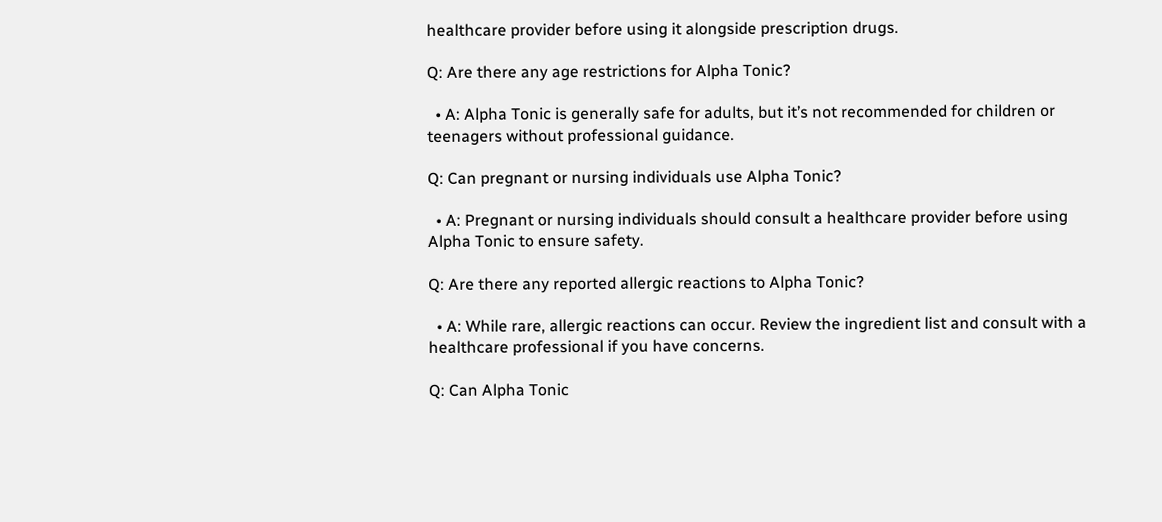healthcare provider before using it alongside prescription drugs.

Q: Are there any age restrictions for Alpha Tonic?

  • A: Alpha Tonic is generally safe for adults, but it’s not recommended for children or teenagers without professional guidance.

Q: Can pregnant or nursing individuals use Alpha Tonic?

  • A: Pregnant or nursing individuals should consult a healthcare provider before using Alpha Tonic to ensure safety.

Q: Are there any reported allergic reactions to Alpha Tonic?

  • A: While rare, allergic reactions can occur. Review the ingredient list and consult with a healthcare professional if you have concerns.

Q: Can Alpha Tonic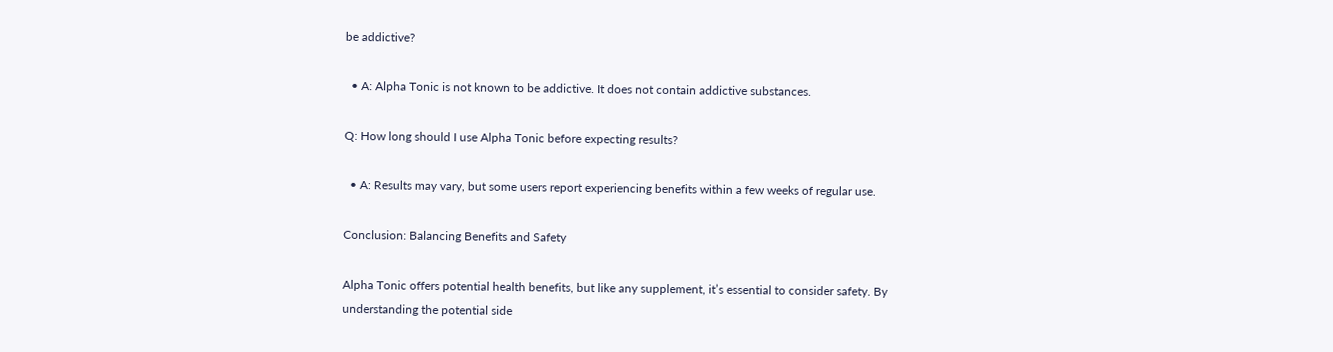be addictive?

  • A: Alpha Tonic is not known to be addictive. It does not contain addictive substances.

Q: How long should I use Alpha Tonic before expecting results?

  • A: Results may vary, but some users report experiencing benefits within a few weeks of regular use.

Conclusion: Balancing Benefits and Safety

Alpha Tonic offers potential health benefits, but like any supplement, it’s essential to consider safety. By understanding the potential side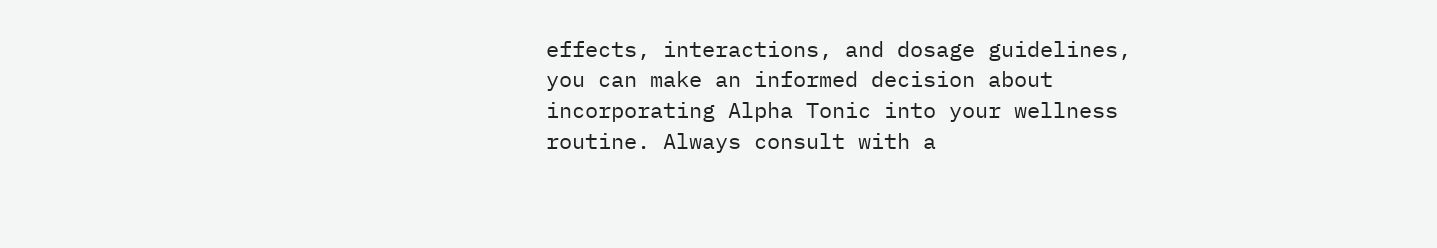effects, interactions, and dosage guidelines, you can make an informed decision about incorporating Alpha Tonic into your wellness routine. Always consult with a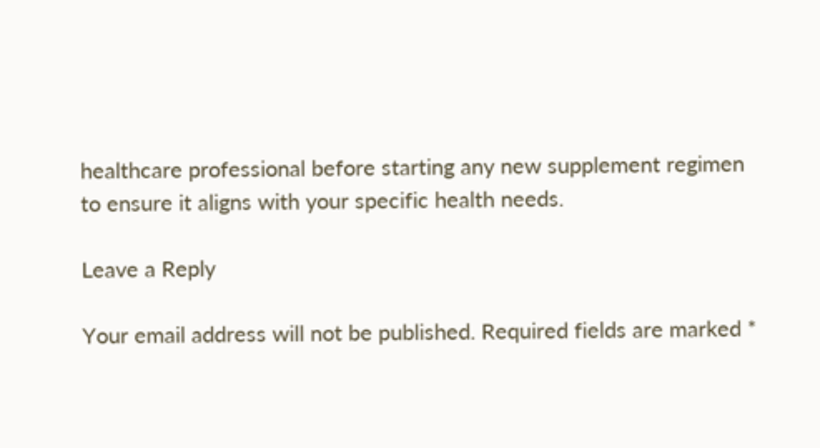healthcare professional before starting any new supplement regimen to ensure it aligns with your specific health needs.

Leave a Reply

Your email address will not be published. Required fields are marked *